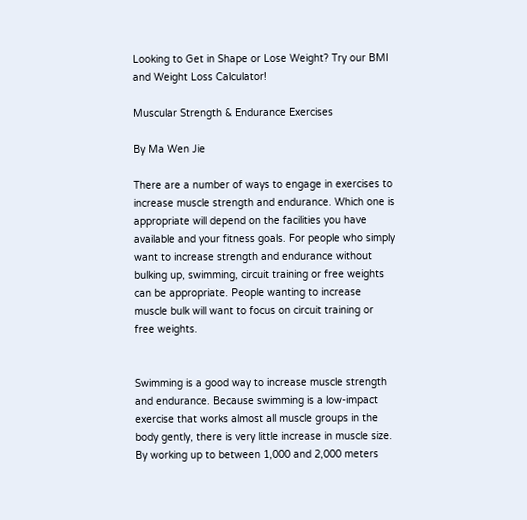Looking to Get in Shape or Lose Weight? Try our BMI and Weight Loss Calculator!

Muscular Strength & Endurance Exercises

By Ma Wen Jie

There are a number of ways to engage in exercises to increase muscle strength and endurance. Which one is appropriate will depend on the facilities you have available and your fitness goals. For people who simply want to increase strength and endurance without bulking up, swimming, circuit training or free weights can be appropriate. People wanting to increase muscle bulk will want to focus on circuit training or free weights.


Swimming is a good way to increase muscle strength and endurance. Because swimming is a low-impact exercise that works almost all muscle groups in the body gently, there is very little increase in muscle size. By working up to between 1,000 and 2,000 meters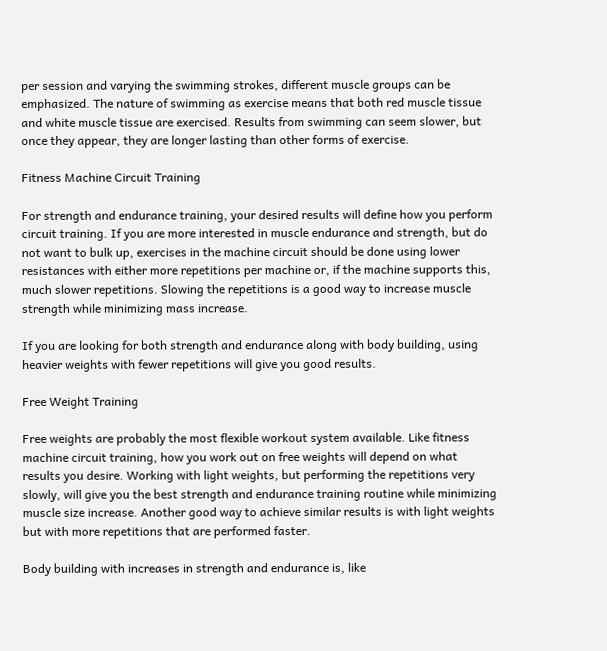per session and varying the swimming strokes, different muscle groups can be emphasized. The nature of swimming as exercise means that both red muscle tissue and white muscle tissue are exercised. Results from swimming can seem slower, but once they appear, they are longer lasting than other forms of exercise.

Fitness Machine Circuit Training

For strength and endurance training, your desired results will define how you perform circuit training. If you are more interested in muscle endurance and strength, but do not want to bulk up, exercises in the machine circuit should be done using lower resistances with either more repetitions per machine or, if the machine supports this, much slower repetitions. Slowing the repetitions is a good way to increase muscle strength while minimizing mass increase.

If you are looking for both strength and endurance along with body building, using heavier weights with fewer repetitions will give you good results.

Free Weight Training

Free weights are probably the most flexible workout system available. Like fitness machine circuit training, how you work out on free weights will depend on what results you desire. Working with light weights, but performing the repetitions very slowly, will give you the best strength and endurance training routine while minimizing muscle size increase. Another good way to achieve similar results is with light weights but with more repetitions that are performed faster.

Body building with increases in strength and endurance is, like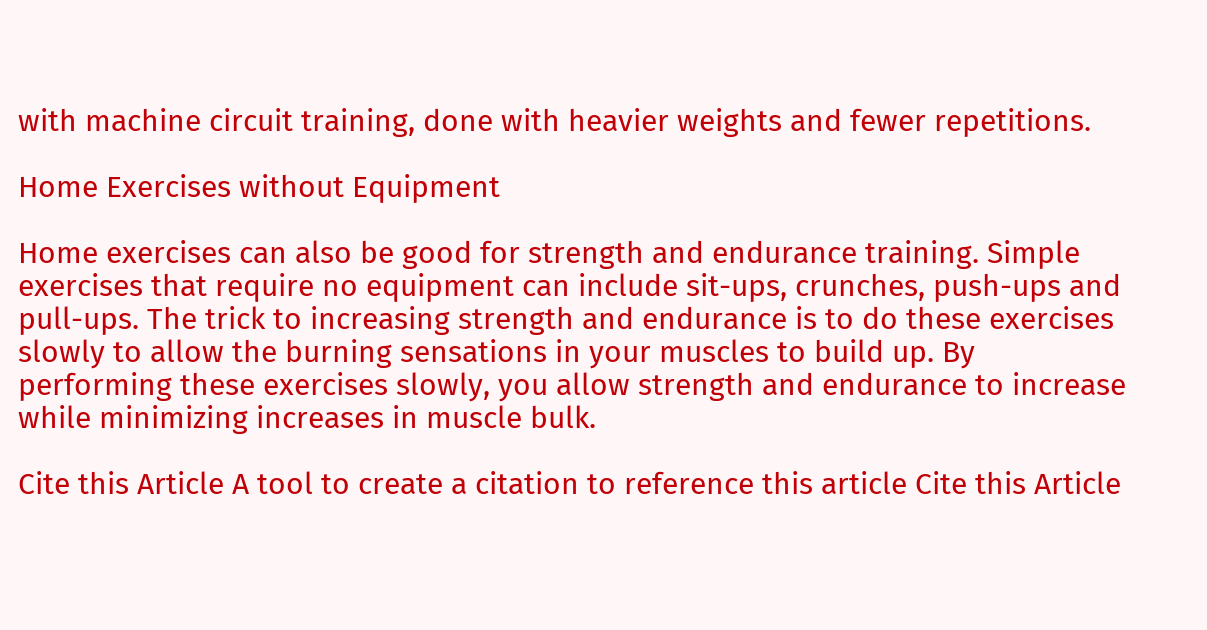with machine circuit training, done with heavier weights and fewer repetitions.

Home Exercises without Equipment

Home exercises can also be good for strength and endurance training. Simple exercises that require no equipment can include sit-ups, crunches, push-ups and pull-ups. The trick to increasing strength and endurance is to do these exercises slowly to allow the burning sensations in your muscles to build up. By performing these exercises slowly, you allow strength and endurance to increase while minimizing increases in muscle bulk.

Cite this Article A tool to create a citation to reference this article Cite this Article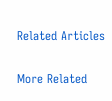Related Articles

More Related